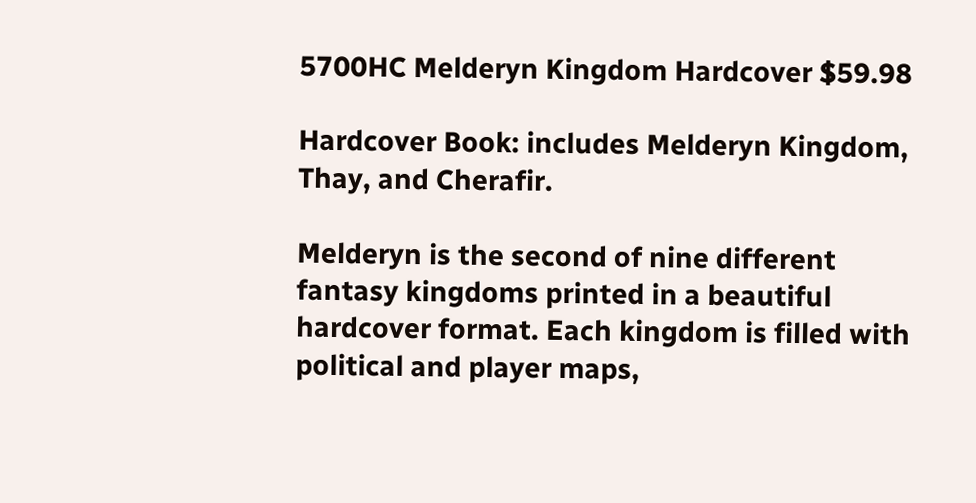5700HC Melderyn Kingdom Hardcover $59.98

Hardcover Book: includes Melderyn Kingdom, Thay, and Cherafir.

Melderyn is the second of nine different fantasy kingdoms printed in a beautiful hardcover format. Each kingdom is filled with political and player maps,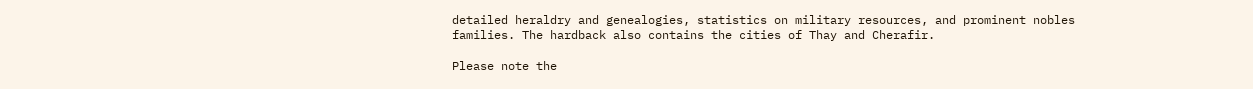detailed heraldry and genealogies, statistics on military resources, and prominent nobles families. The hardback also contains the cities of Thay and Cherafir.

Please note the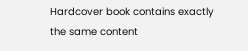Hardcover book contains exactly the same content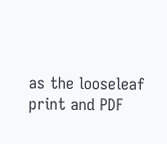as the looseleaf print and PDF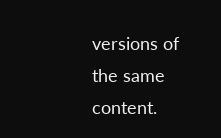versions of the same content.